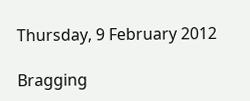Thursday, 9 February 2012

Bragging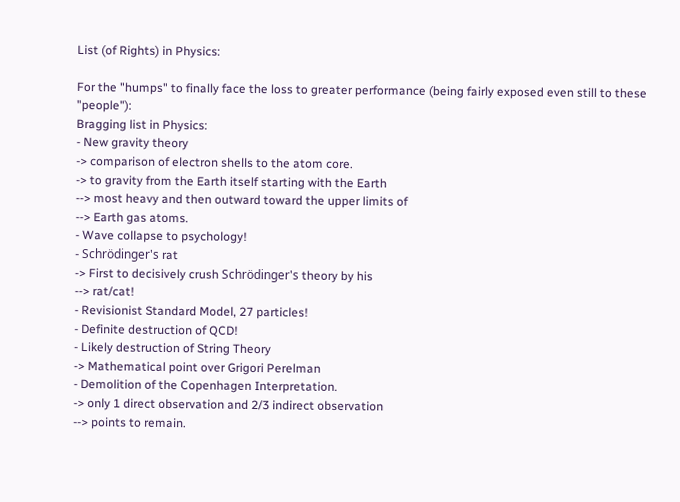List (of Rights) in Physics:

For the "humps" to finally face the loss to greater performance (being fairly exposed even still to these "people"):
Bragging list in Physics:
- New gravity theory
-> comparison of electron shells to the atom core.
-> to gravity from the Earth itself starting with the Earth
--> most heavy and then outward toward the upper limits of
--> Earth gas atoms.
- Wave collapse to psychology!
- Schrödinger's rat
-> First to decisively crush Schrödinger's theory by his
--> rat/cat!
- Revisionist Standard Model, 27 particles!
- Definite destruction of QCD!
- Likely destruction of String Theory
-> Mathematical point over Grigori Perelman
- Demolition of the Copenhagen Interpretation.
-> only 1 direct observation and 2/3 indirect observation
--> points to remain.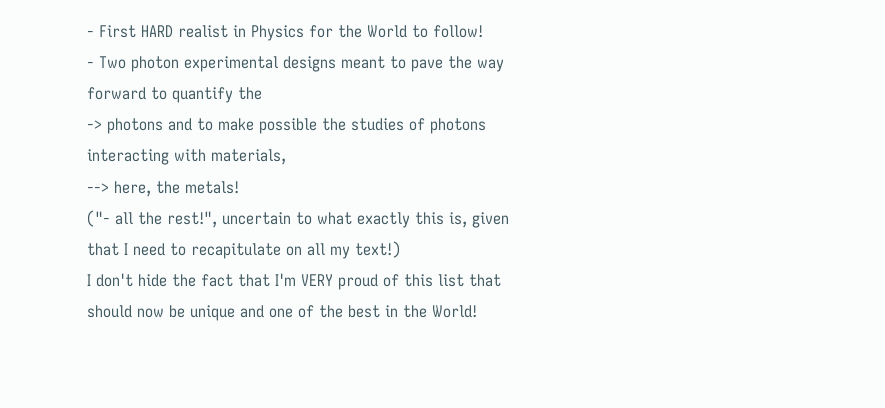- First HARD realist in Physics for the World to follow!
- Two photon experimental designs meant to pave the way forward to quantify the
-> photons and to make possible the studies of photons interacting with materials,
--> here, the metals!
("- all the rest!", uncertain to what exactly this is, given that I need to recapitulate on all my text!)
I don't hide the fact that I'm VERY proud of this list that should now be unique and one of the best in the World!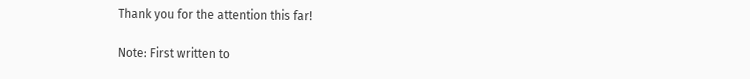Thank you for the attention this far!

Note: First written to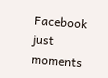Facebook just moments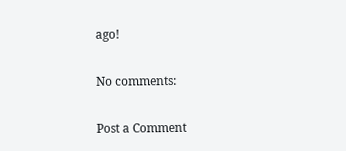ago!

No comments:

Post a Comment